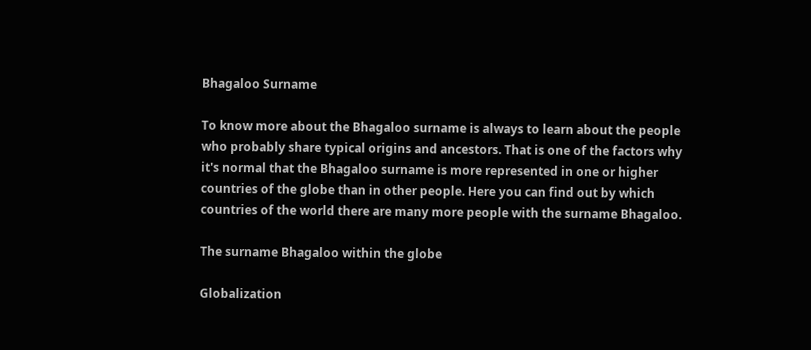Bhagaloo Surname

To know more about the Bhagaloo surname is always to learn about the people who probably share typical origins and ancestors. That is one of the factors why it's normal that the Bhagaloo surname is more represented in one or higher countries of the globe than in other people. Here you can find out by which countries of the world there are many more people with the surname Bhagaloo.

The surname Bhagaloo within the globe

Globalization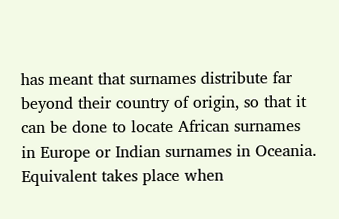has meant that surnames distribute far beyond their country of origin, so that it can be done to locate African surnames in Europe or Indian surnames in Oceania. Equivalent takes place when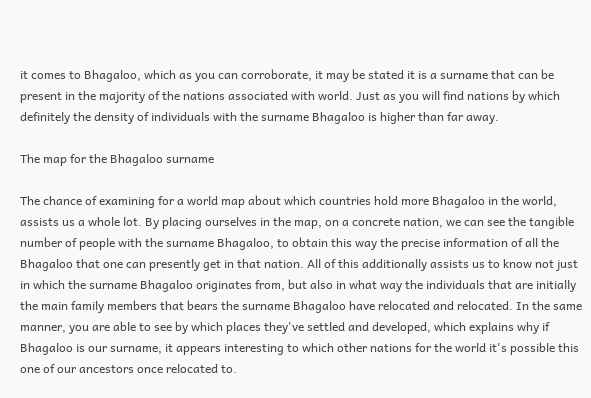it comes to Bhagaloo, which as you can corroborate, it may be stated it is a surname that can be present in the majority of the nations associated with world. Just as you will find nations by which definitely the density of individuals with the surname Bhagaloo is higher than far away.

The map for the Bhagaloo surname

The chance of examining for a world map about which countries hold more Bhagaloo in the world, assists us a whole lot. By placing ourselves in the map, on a concrete nation, we can see the tangible number of people with the surname Bhagaloo, to obtain this way the precise information of all the Bhagaloo that one can presently get in that nation. All of this additionally assists us to know not just in which the surname Bhagaloo originates from, but also in what way the individuals that are initially the main family members that bears the surname Bhagaloo have relocated and relocated. In the same manner, you are able to see by which places they've settled and developed, which explains why if Bhagaloo is our surname, it appears interesting to which other nations for the world it's possible this one of our ancestors once relocated to.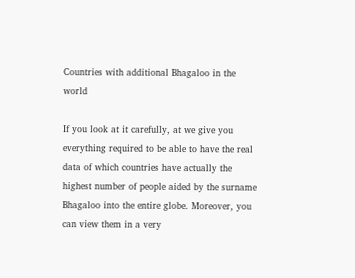Countries with additional Bhagaloo in the world

If you look at it carefully, at we give you everything required to be able to have the real data of which countries have actually the highest number of people aided by the surname Bhagaloo into the entire globe. Moreover, you can view them in a very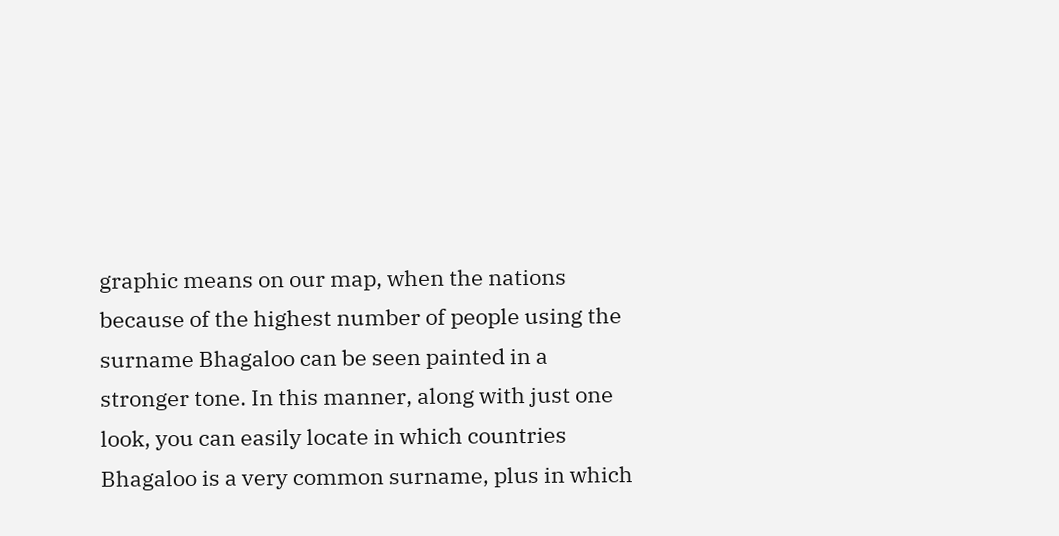graphic means on our map, when the nations because of the highest number of people using the surname Bhagaloo can be seen painted in a stronger tone. In this manner, along with just one look, you can easily locate in which countries Bhagaloo is a very common surname, plus in which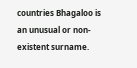countries Bhagaloo is an unusual or non-existent surname.